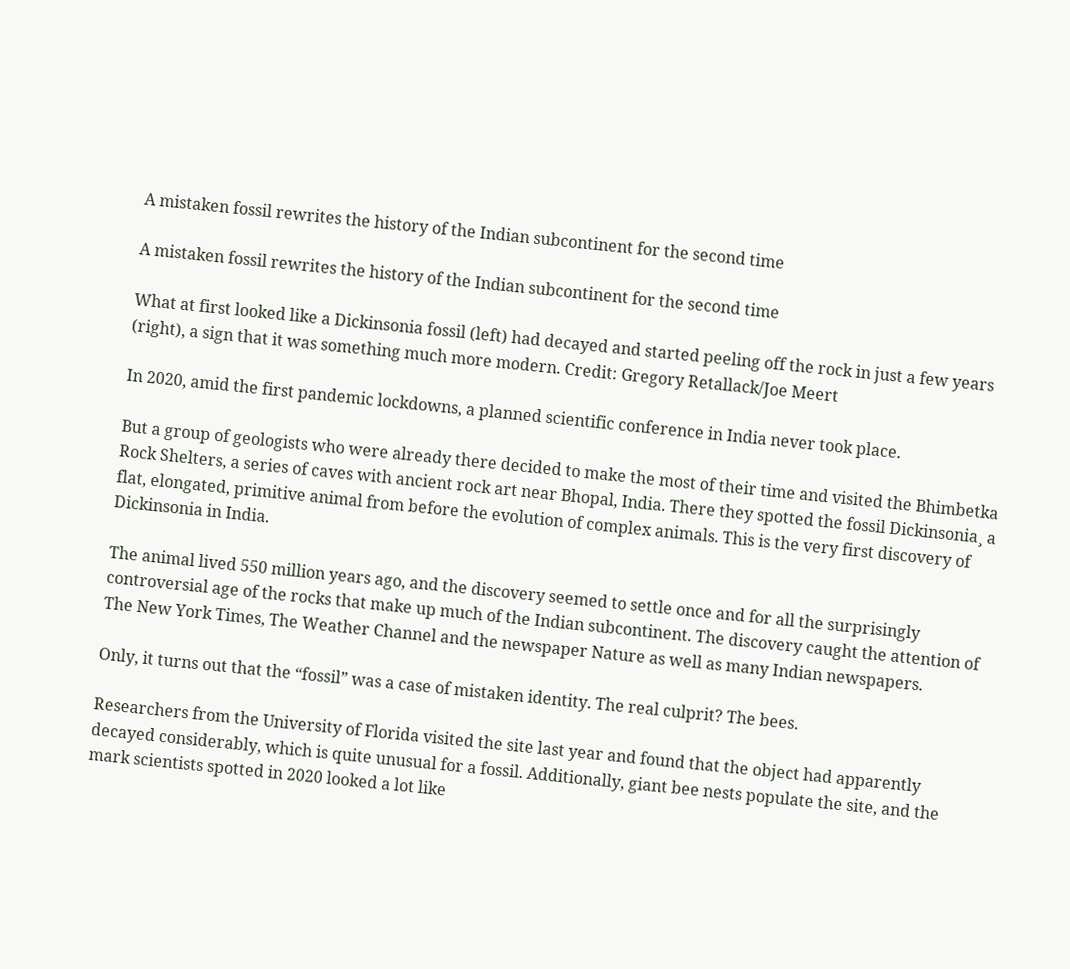A mistaken fossil rewrites the history of the Indian subcontinent for the second time

A mistaken fossil rewrites the history of the Indian subcontinent for the second time

What at first looked like a Dickinsonia fossil (left) had decayed and started peeling off the rock in just a few years (right), a sign that it was something much more modern. Credit: Gregory Retallack/Joe Meert

In 2020, amid the first pandemic lockdowns, a planned scientific conference in India never took place.

But a group of geologists who were already there decided to make the most of their time and visited the Bhimbetka Rock Shelters, a series of caves with ancient rock art near Bhopal, India. There they spotted the fossil Dickinsonia¸ a flat, elongated, primitive animal from before the evolution of complex animals. This is the very first discovery of Dickinsonia in India.

The animal lived 550 million years ago, and the discovery seemed to settle once and for all the surprisingly controversial age of the rocks that make up much of the Indian subcontinent. The discovery caught the attention of The New York Times, The Weather Channel and the newspaper Nature as well as many Indian newspapers.

Only, it turns out that the “fossil” was a case of mistaken identity. The real culprit? The bees.

Researchers from the University of Florida visited the site last year and found that the object had apparently decayed considerably, which is quite unusual for a fossil. Additionally, giant bee nests populate the site, and the mark scientists spotted in 2020 looked a lot like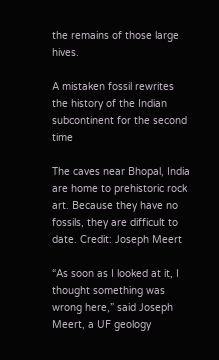the remains of those large hives.

A mistaken fossil rewrites the history of the Indian subcontinent for the second time

The caves near Bhopal, India are home to prehistoric rock art. Because they have no fossils, they are difficult to date. Credit: Joseph Meert

“As soon as I looked at it, I thought something was wrong here,” said Joseph Meert, a UF geology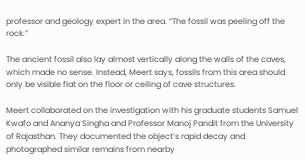professor and geology expert in the area. “The fossil was peeling off the rock.”

The ancient fossil also lay almost vertically along the walls of the caves, which made no sense. Instead, Meert says, fossils from this area should only be visible flat on the floor or ceiling of cave structures.

Meert collaborated on the investigation with his graduate students Samuel Kwafo and Ananya Singha and Professor Manoj Pandit from the University of Rajasthan. They documented the object’s rapid decay and photographed similar remains from nearby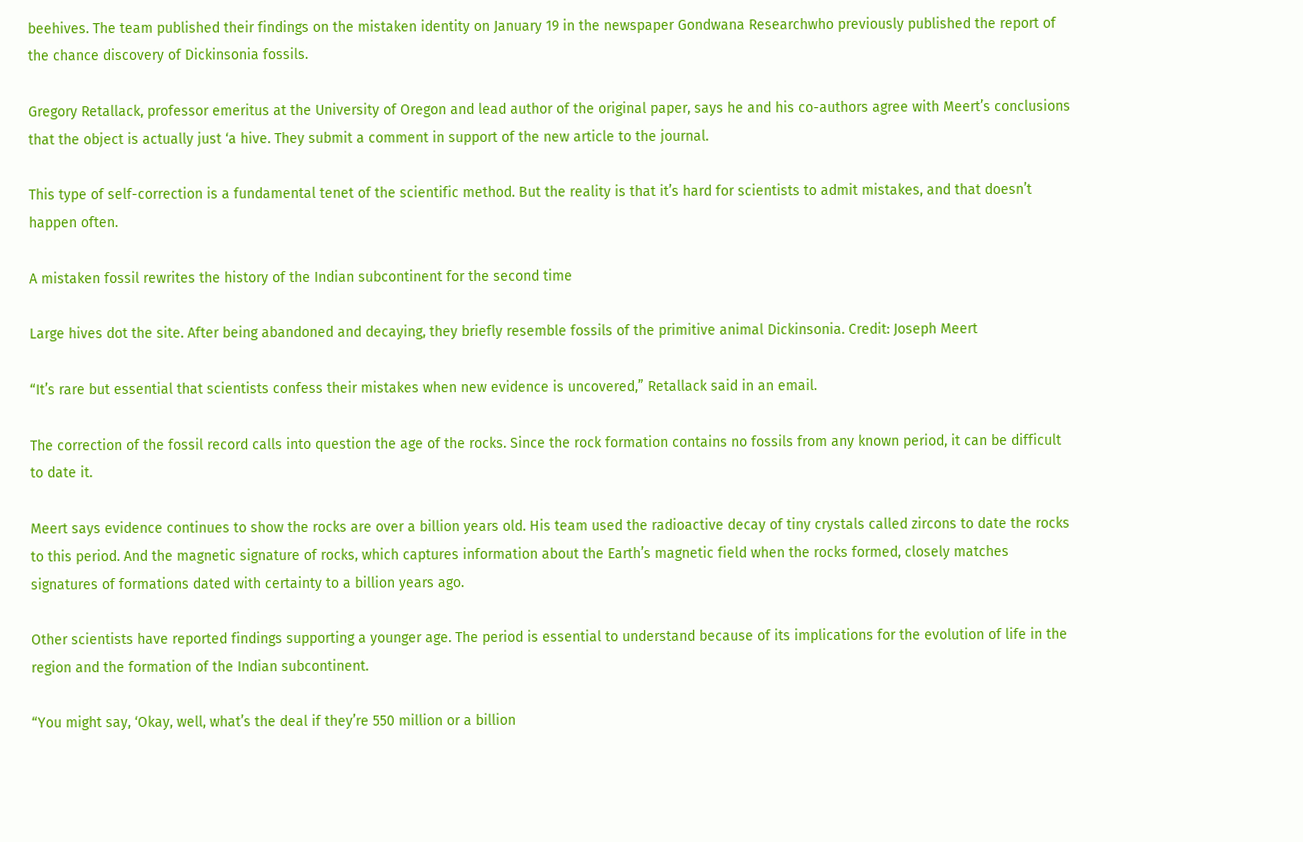beehives. The team published their findings on the mistaken identity on January 19 in the newspaper Gondwana Researchwho previously published the report of the chance discovery of Dickinsonia fossils.

Gregory Retallack, professor emeritus at the University of Oregon and lead author of the original paper, says he and his co-authors agree with Meert’s conclusions that the object is actually just ‘a hive. They submit a comment in support of the new article to the journal.

This type of self-correction is a fundamental tenet of the scientific method. But the reality is that it’s hard for scientists to admit mistakes, and that doesn’t happen often.

A mistaken fossil rewrites the history of the Indian subcontinent for the second time

Large hives dot the site. After being abandoned and decaying, they briefly resemble fossils of the primitive animal Dickinsonia. Credit: Joseph Meert

“It’s rare but essential that scientists confess their mistakes when new evidence is uncovered,” Retallack said in an email.

The correction of the fossil record calls into question the age of the rocks. Since the rock formation contains no fossils from any known period, it can be difficult to date it.

Meert says evidence continues to show the rocks are over a billion years old. His team used the radioactive decay of tiny crystals called zircons to date the rocks to this period. And the magnetic signature of rocks, which captures information about the Earth’s magnetic field when the rocks formed, closely matches signatures of formations dated with certainty to a billion years ago.

Other scientists have reported findings supporting a younger age. The period is essential to understand because of its implications for the evolution of life in the region and the formation of the Indian subcontinent.

“You might say, ‘Okay, well, what’s the deal if they’re 550 million or a billion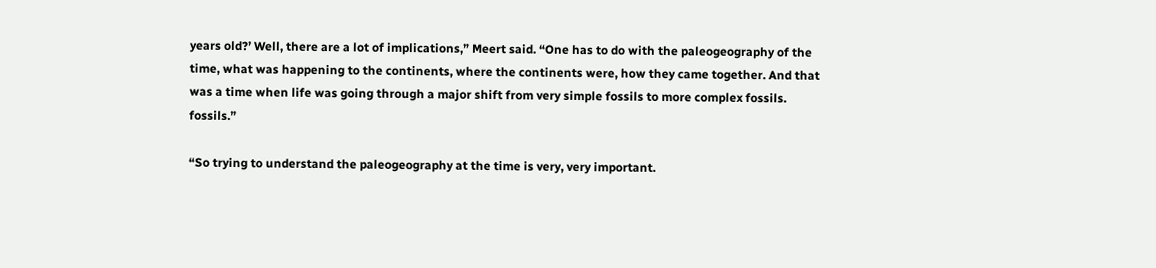years old?’ Well, there are a lot of implications,” Meert said. “One has to do with the paleogeography of the time, what was happening to the continents, where the continents were, how they came together. And that was a time when life was going through a major shift from very simple fossils to more complex fossils. fossils.”

“So trying to understand the paleogeography at the time is very, very important.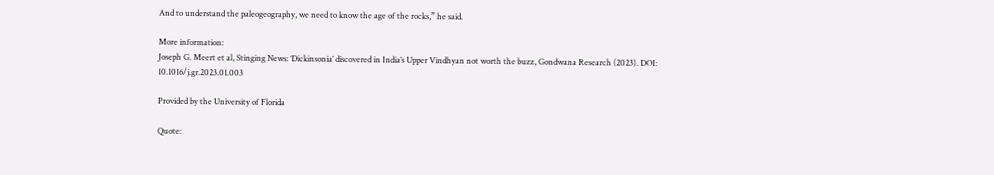And to understand the paleogeography, we need to know the age of the rocks,” he said.

More information:
Joseph G. Meert et al, Stinging News: ‘Dickinsonia’ discovered in India’s Upper Vindhyan not worth the buzz, Gondwana Research (2023). DOI: 10.1016/j.gr.2023.01.003

Provided by the University of Florida

Quote: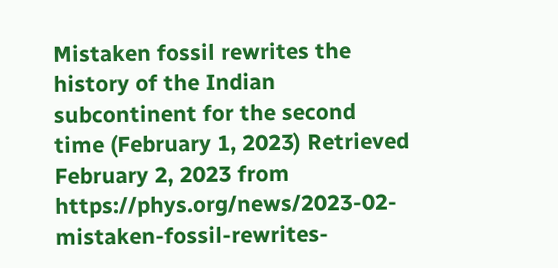Mistaken fossil rewrites the history of the Indian subcontinent for the second time (February 1, 2023) Retrieved February 2, 2023 from https://phys.org/news/2023-02-mistaken-fossil-rewrites-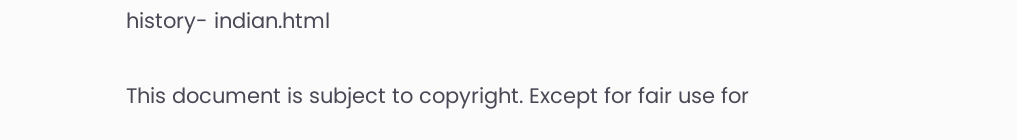history- indian.html

This document is subject to copyright. Except for fair use for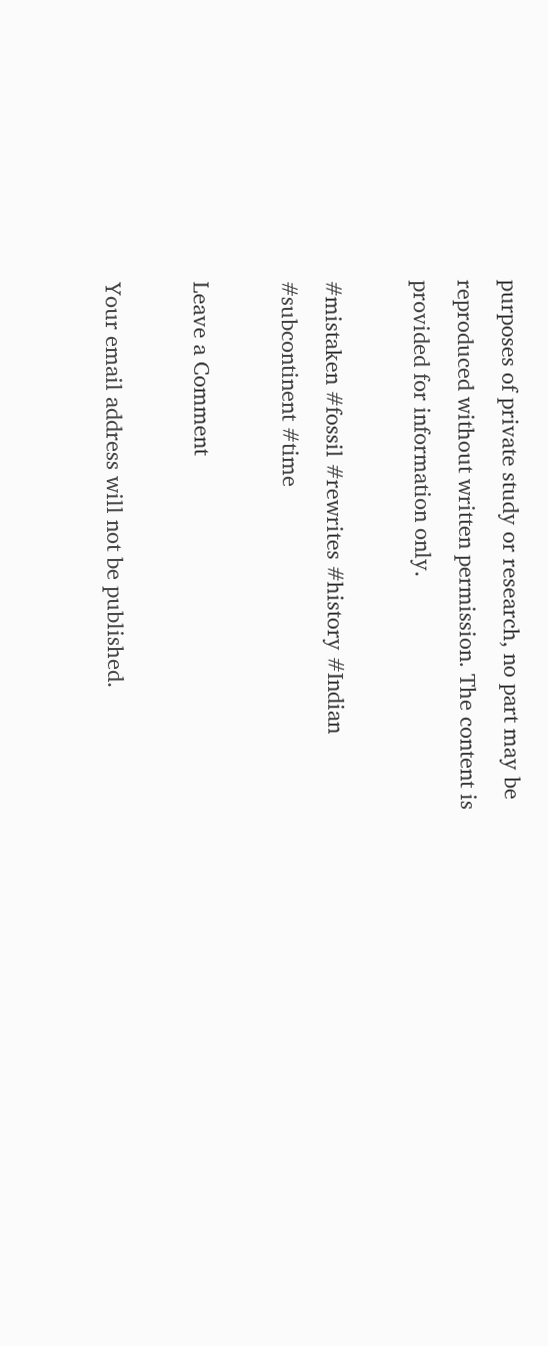purposes of private study or research, no part may be reproduced without written permission. The content is provided for information only.

#mistaken #fossil #rewrites #history #Indian #subcontinent #time

Leave a Comment

Your email address will not be published.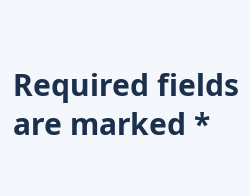Required fields are marked *